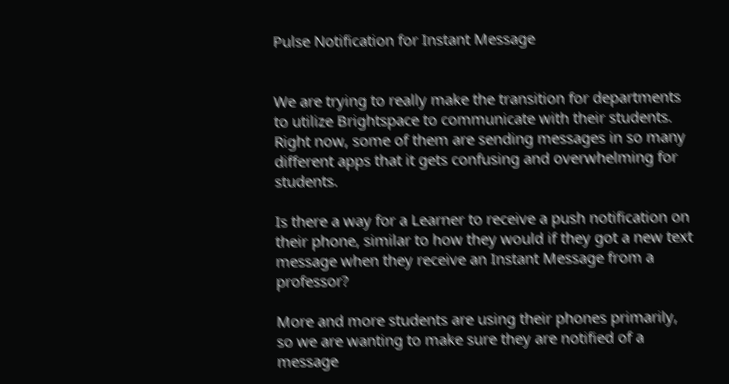Pulse Notification for Instant Message


We are trying to really make the transition for departments to utilize Brightspace to communicate with their students. Right now, some of them are sending messages in so many different apps that it gets confusing and overwhelming for students.

Is there a way for a Learner to receive a push notification on their phone, similar to how they would if they got a new text message when they receive an Instant Message from a professor?

More and more students are using their phones primarily, so we are wanting to make sure they are notified of a message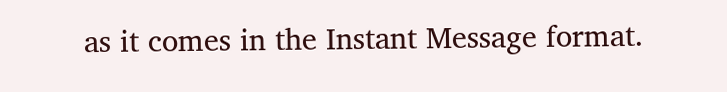as it comes in the Instant Message format.